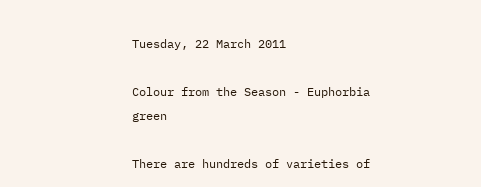Tuesday, 22 March 2011

Colour from the Season - Euphorbia green

There are hundreds of varieties of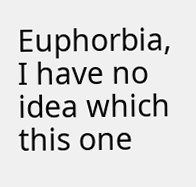Euphorbia, I have no idea which this one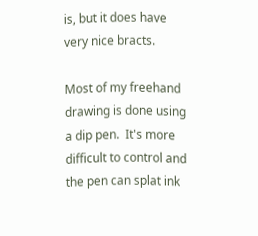is, but it does have very nice bracts.

Most of my freehand drawing is done using a dip pen.  It's more difficult to control and the pen can splat ink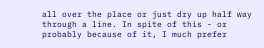all over the place or just dry up half way through a line. In spite of this - or probably because of it, I much prefer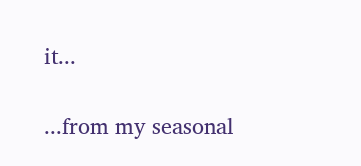it...

...from my seasonal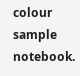colour sample notebook.